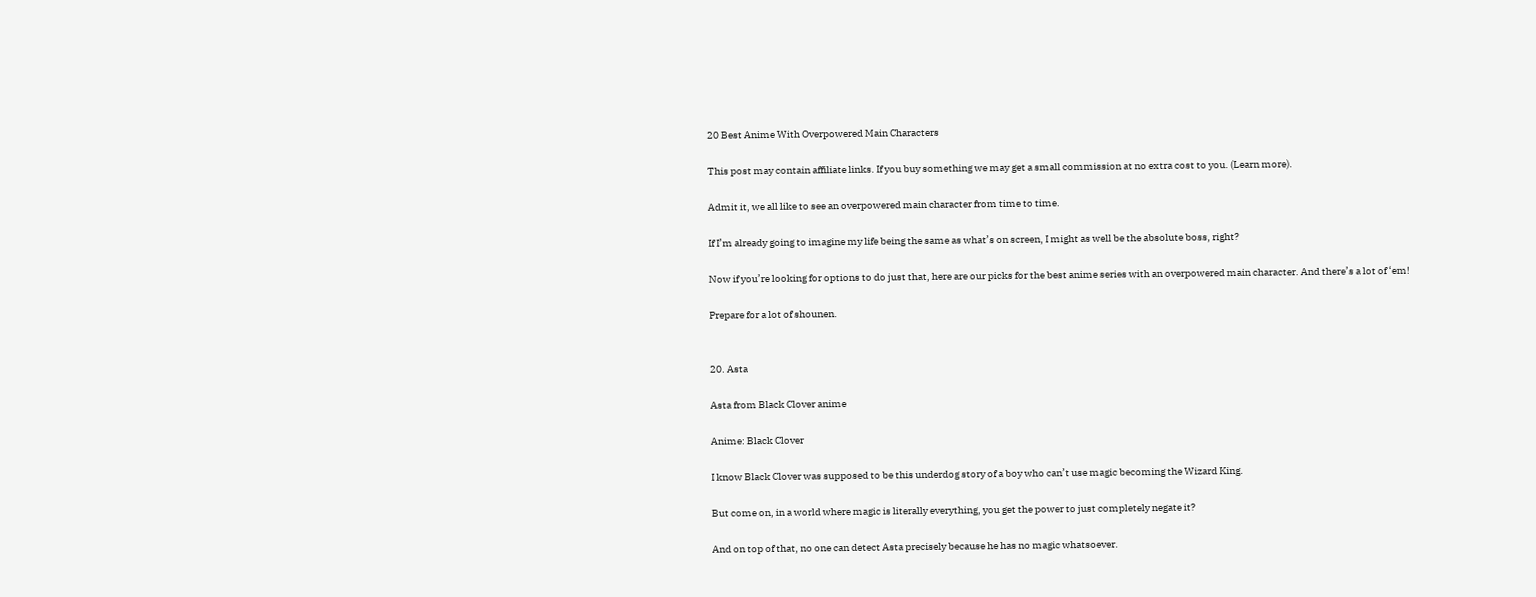20 Best Anime With Overpowered Main Characters

This post may contain affiliate links. If you buy something we may get a small commission at no extra cost to you. (Learn more).

Admit it, we all like to see an overpowered main character from time to time.

If I’m already going to imagine my life being the same as what’s on screen, I might as well be the absolute boss, right?

Now if you’re looking for options to do just that, here are our picks for the best anime series with an overpowered main character. And there’s a lot of ‘em!

Prepare for a lot of shounen.


20. Asta

Asta from Black Clover anime

Anime: Black Clover

I know Black Clover was supposed to be this underdog story of a boy who can’t use magic becoming the Wizard King.

But come on, in a world where magic is literally everything, you get the power to just completely negate it?

And on top of that, no one can detect Asta precisely because he has no magic whatsoever.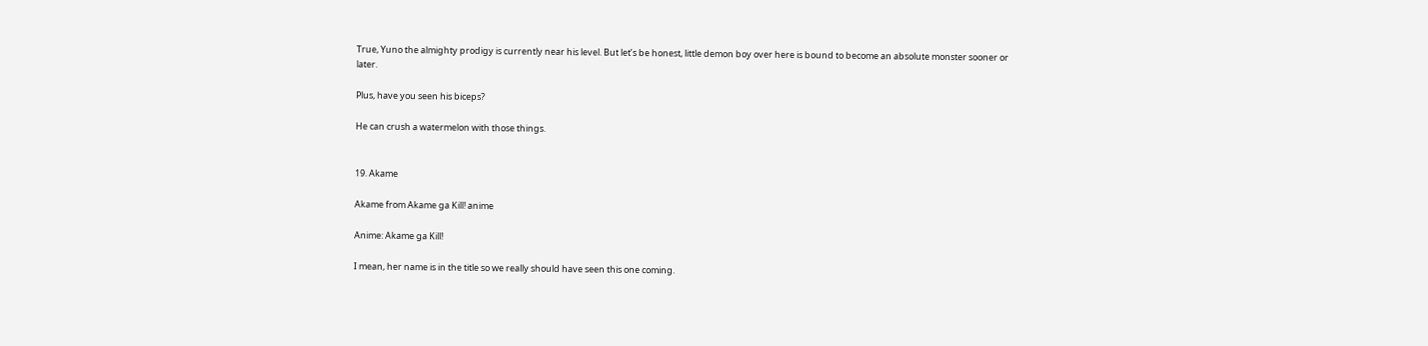True, Yuno the almighty prodigy is currently near his level. But let’s be honest, little demon boy over here is bound to become an absolute monster sooner or later.

Plus, have you seen his biceps?

He can crush a watermelon with those things.


19. Akame

Akame from Akame ga Kill! anime

Anime: Akame ga Kill!

I mean, her name is in the title so we really should have seen this one coming.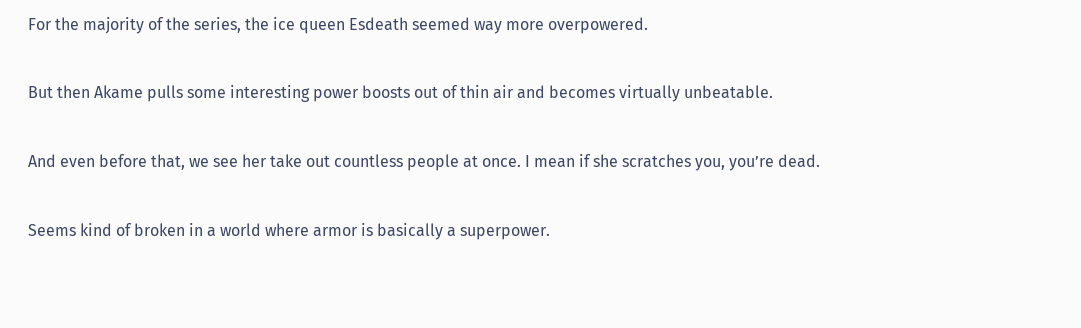For the majority of the series, the ice queen Esdeath seemed way more overpowered.

But then Akame pulls some interesting power boosts out of thin air and becomes virtually unbeatable.

And even before that, we see her take out countless people at once. I mean if she scratches you, you’re dead.

Seems kind of broken in a world where armor is basically a superpower.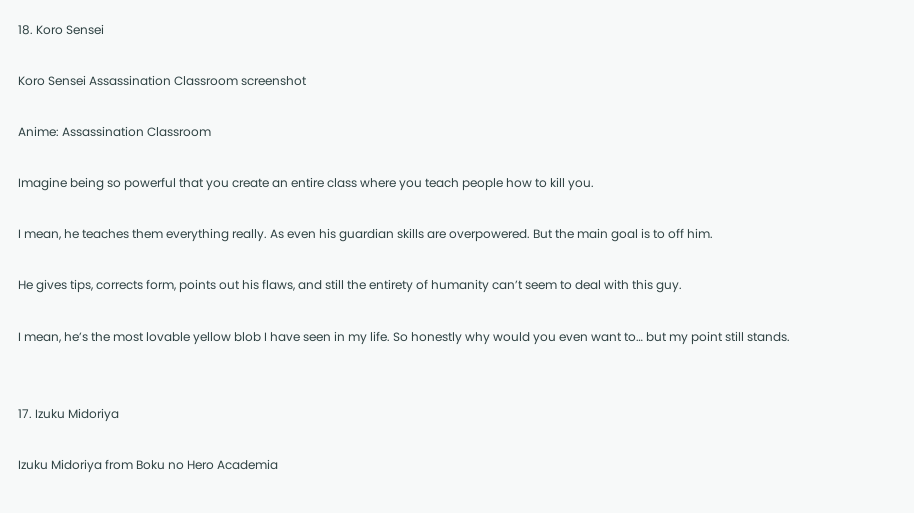18. Koro Sensei

Koro Sensei Assassination Classroom screenshot

Anime: Assassination Classroom

Imagine being so powerful that you create an entire class where you teach people how to kill you.

I mean, he teaches them everything really. As even his guardian skills are overpowered. But the main goal is to off him.

He gives tips, corrects form, points out his flaws, and still the entirety of humanity can’t seem to deal with this guy.

I mean, he’s the most lovable yellow blob I have seen in my life. So honestly why would you even want to… but my point still stands.


17. Izuku Midoriya

Izuku Midoriya from Boku no Hero Academia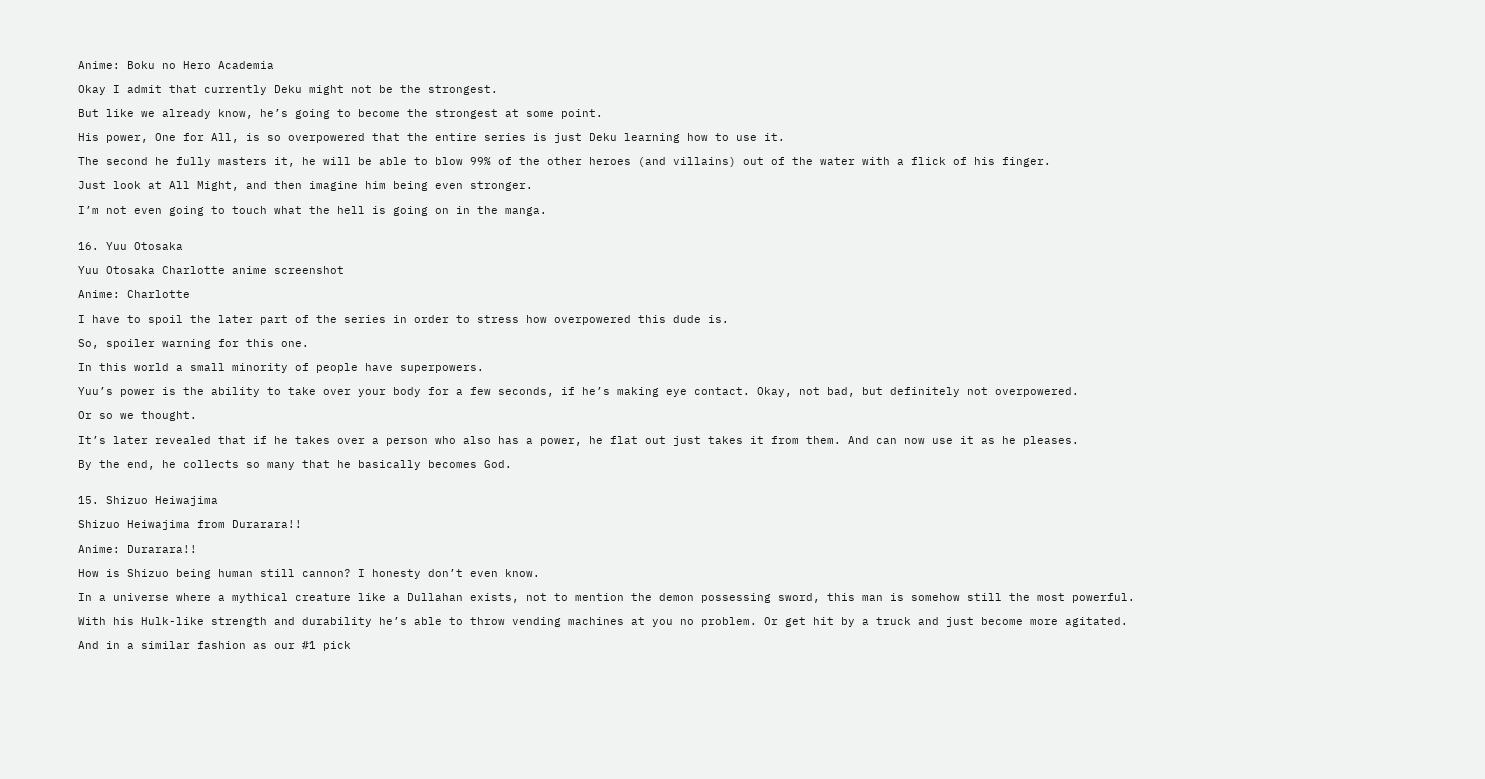Anime: Boku no Hero Academia

Okay I admit that currently Deku might not be the strongest.

But like we already know, he’s going to become the strongest at some point.

His power, One for All, is so overpowered that the entire series is just Deku learning how to use it.

The second he fully masters it, he will be able to blow 99% of the other heroes (and villains) out of the water with a flick of his finger.

Just look at All Might, and then imagine him being even stronger.

I’m not even going to touch what the hell is going on in the manga.


16. Yuu Otosaka

Yuu Otosaka Charlotte anime screenshot

Anime: Charlotte

I have to spoil the later part of the series in order to stress how overpowered this dude is.

So, spoiler warning for this one.

In this world a small minority of people have superpowers.

Yuu’s power is the ability to take over your body for a few seconds, if he’s making eye contact. Okay, not bad, but definitely not overpowered.

Or so we thought.

It’s later revealed that if he takes over a person who also has a power, he flat out just takes it from them. And can now use it as he pleases.

By the end, he collects so many that he basically becomes God.


15. Shizuo Heiwajima

Shizuo Heiwajima from Durarara!!

Anime: Durarara!!

How is Shizuo being human still cannon? I honesty don’t even know.

In a universe where a mythical creature like a Dullahan exists, not to mention the demon possessing sword, this man is somehow still the most powerful.

With his Hulk-like strength and durability he’s able to throw vending machines at you no problem. Or get hit by a truck and just become more agitated.

And in a similar fashion as our #1 pick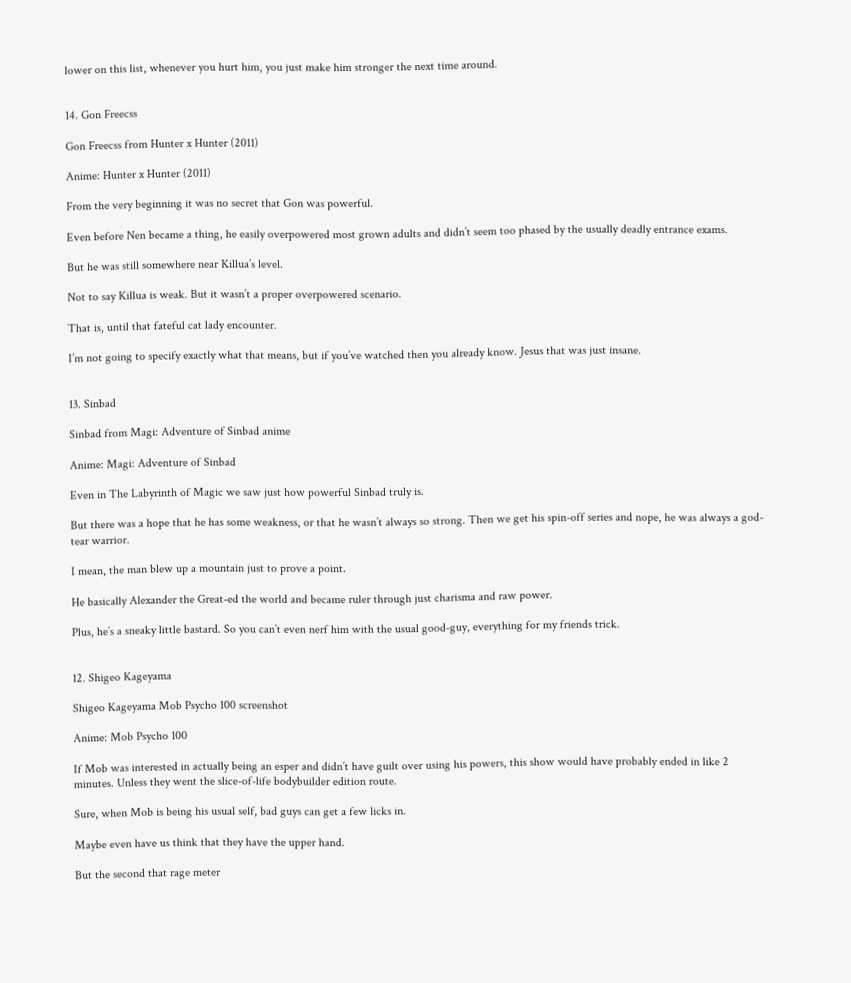lower on this list, whenever you hurt him, you just make him stronger the next time around.


14. Gon Freecss

Gon Freecss from Hunter x Hunter (2011)

Anime: Hunter x Hunter (2011)

From the very beginning it was no secret that Gon was powerful.

Even before Nen became a thing, he easily overpowered most grown adults and didn’t seem too phased by the usually deadly entrance exams.

But he was still somewhere near Killua’s level.

Not to say Killua is weak. But it wasn’t a proper overpowered scenario.

That is, until that fateful cat lady encounter.

I’m not going to specify exactly what that means, but if you’ve watched then you already know. Jesus that was just insane.


13. Sinbad

Sinbad from Magi: Adventure of Sinbad anime

Anime: Magi: Adventure of Sinbad

Even in The Labyrinth of Magic we saw just how powerful Sinbad truly is.

But there was a hope that he has some weakness, or that he wasn’t always so strong. Then we get his spin-off series and nope, he was always a god-tear warrior.

I mean, the man blew up a mountain just to prove a point.

He basically Alexander the Great-ed the world and became ruler through just charisma and raw power.

Plus, he’s a sneaky little bastard. So you can’t even nerf him with the usual good-guy, everything for my friends trick.


12. Shigeo Kageyama

Shigeo Kageyama Mob Psycho 100 screenshot

Anime: Mob Psycho 100

If Mob was interested in actually being an esper and didn’t have guilt over using his powers, this show would have probably ended in like 2 minutes. Unless they went the slice-of-life bodybuilder edition route.

Sure, when Mob is being his usual self, bad guys can get a few licks in.

Maybe even have us think that they have the upper hand.

But the second that rage meter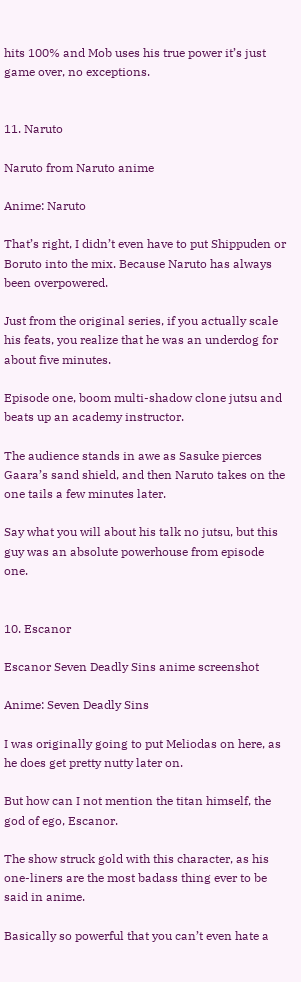hits 100% and Mob uses his true power it’s just game over, no exceptions.


11. Naruto

Naruto from Naruto anime

Anime: Naruto

That’s right, I didn’t even have to put Shippuden or Boruto into the mix. Because Naruto has always been overpowered.

Just from the original series, if you actually scale his feats, you realize that he was an underdog for about five minutes.

Episode one, boom multi-shadow clone jutsu and beats up an academy instructor.

The audience stands in awe as Sasuke pierces Gaara’s sand shield, and then Naruto takes on the one tails a few minutes later.

Say what you will about his talk no jutsu, but this guy was an absolute powerhouse from episode one.


10. Escanor

Escanor Seven Deadly Sins anime screenshot

Anime: Seven Deadly Sins

I was originally going to put Meliodas on here, as he does get pretty nutty later on.

But how can I not mention the titan himself, the god of ego, Escanor.

The show struck gold with this character, as his one-liners are the most badass thing ever to be said in anime.

Basically so powerful that you can’t even hate a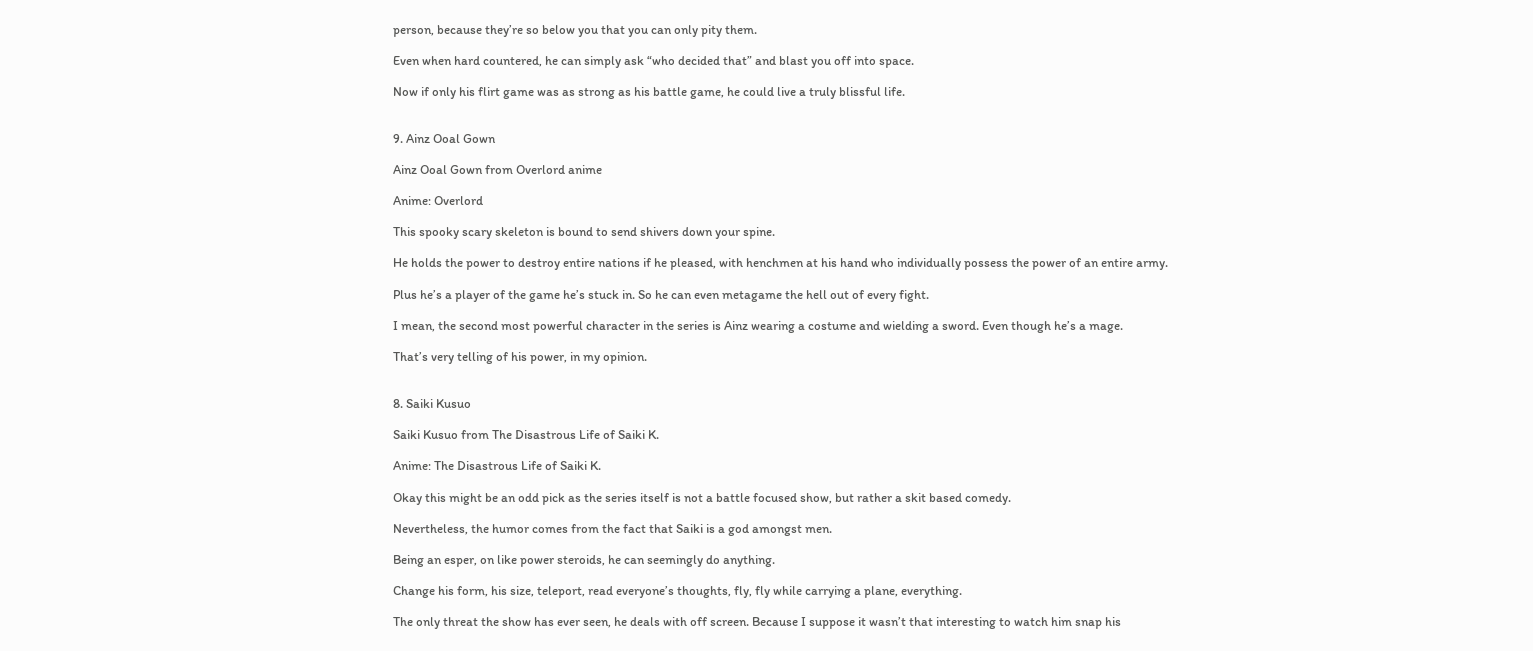person, because they’re so below you that you can only pity them.

Even when hard countered, he can simply ask “who decided that” and blast you off into space.

Now if only his flirt game was as strong as his battle game, he could live a truly blissful life.


9. Ainz Ooal Gown

Ainz Ooal Gown from Overlord anime

Anime: Overlord

This spooky scary skeleton is bound to send shivers down your spine.

He holds the power to destroy entire nations if he pleased, with henchmen at his hand who individually possess the power of an entire army.

Plus he’s a player of the game he’s stuck in. So he can even metagame the hell out of every fight.

I mean, the second most powerful character in the series is Ainz wearing a costume and wielding a sword. Even though he’s a mage.

That’s very telling of his power, in my opinion.


8. Saiki Kusuo

Saiki Kusuo from The Disastrous Life of Saiki K.

Anime: The Disastrous Life of Saiki K.

Okay this might be an odd pick as the series itself is not a battle focused show, but rather a skit based comedy.

Nevertheless, the humor comes from the fact that Saiki is a god amongst men.

Being an esper, on like power steroids, he can seemingly do anything.

Change his form, his size, teleport, read everyone’s thoughts, fly, fly while carrying a plane, everything.

The only threat the show has ever seen, he deals with off screen. Because I suppose it wasn’t that interesting to watch him snap his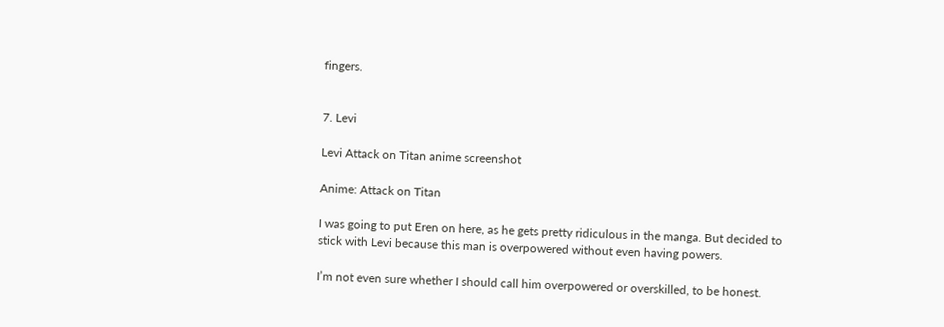fingers.


7. Levi

Levi Attack on Titan anime screenshot

Anime: Attack on Titan

I was going to put Eren on here, as he gets pretty ridiculous in the manga. But decided to stick with Levi because this man is overpowered without even having powers.

I’m not even sure whether I should call him overpowered or overskilled, to be honest.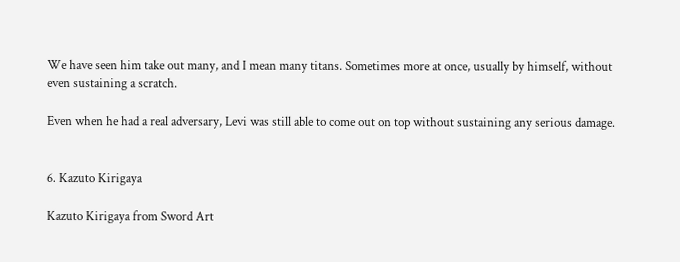We have seen him take out many, and I mean many titans. Sometimes more at once, usually by himself, without even sustaining a scratch.

Even when he had a real adversary, Levi was still able to come out on top without sustaining any serious damage.


6. Kazuto Kirigaya

Kazuto Kirigaya from Sword Art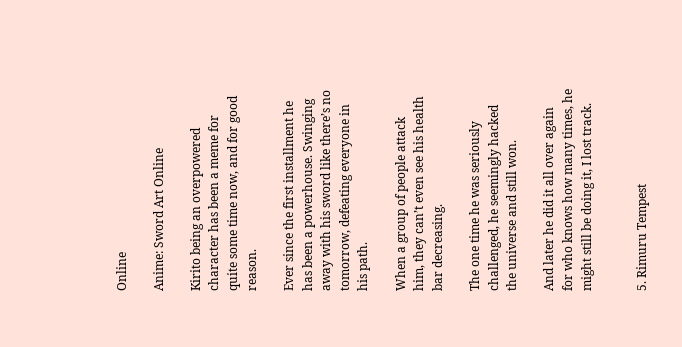Online

Anime: Sword Art Online

Kirito being an overpowered character has been a meme for quite some time now, and for good reason.

Ever since the first installment he has been a powerhouse. Swinging away with his sword like there’s no tomorrow, defeating everyone in his path.

When a group of people attack him, they can’t even see his health bar decreasing.

The one time he was seriously challenged, he seemingly hacked the universe and still won.

And later he did it all over again for who knows how many times, he might still be doing it, I lost track.


5. Rimuru Tempest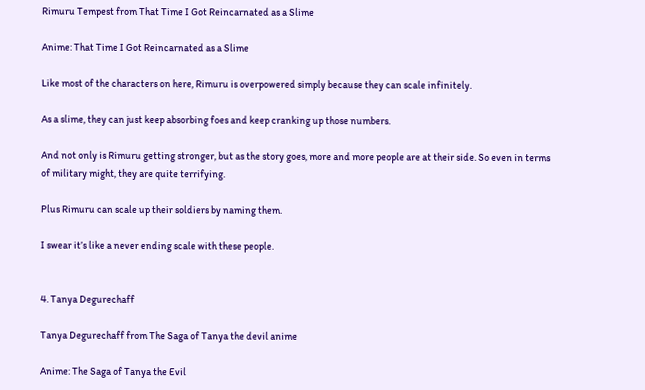Rimuru Tempest from That Time I Got Reincarnated as a Slime

Anime: That Time I Got Reincarnated as a Slime

Like most of the characters on here, Rimuru is overpowered simply because they can scale infinitely.

As a slime, they can just keep absorbing foes and keep cranking up those numbers.

And not only is Rimuru getting stronger, but as the story goes, more and more people are at their side. So even in terms of military might, they are quite terrifying.

Plus Rimuru can scale up their soldiers by naming them.

I swear it’s like a never ending scale with these people.


4. Tanya Degurechaff

Tanya Degurechaff from The Saga of Tanya the devil anime

Anime: The Saga of Tanya the Evil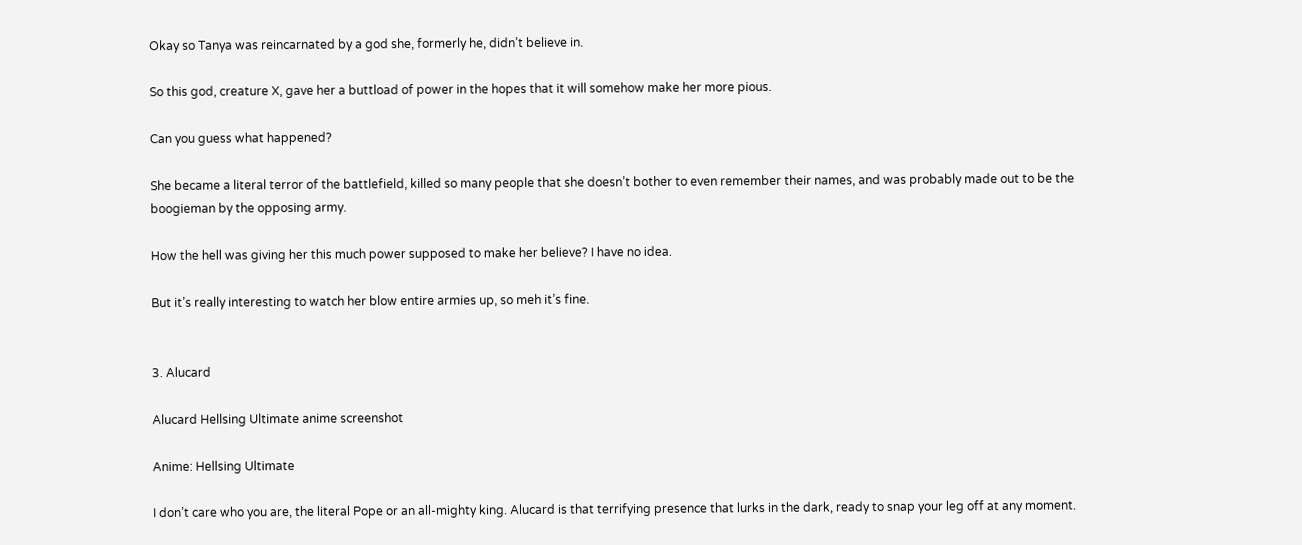Okay so Tanya was reincarnated by a god she, formerly he, didn’t believe in.

So this god, creature X, gave her a buttload of power in the hopes that it will somehow make her more pious.

Can you guess what happened?

She became a literal terror of the battlefield, killed so many people that she doesn’t bother to even remember their names, and was probably made out to be the boogieman by the opposing army.

How the hell was giving her this much power supposed to make her believe? I have no idea.

But it’s really interesting to watch her blow entire armies up, so meh it’s fine.


3. Alucard

Alucard Hellsing Ultimate anime screenshot

Anime: Hellsing Ultimate

I don’t care who you are, the literal Pope or an all-mighty king. Alucard is that terrifying presence that lurks in the dark, ready to snap your leg off at any moment.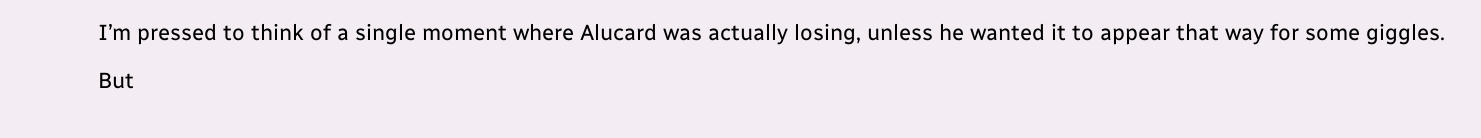I’m pressed to think of a single moment where Alucard was actually losing, unless he wanted it to appear that way for some giggles.

But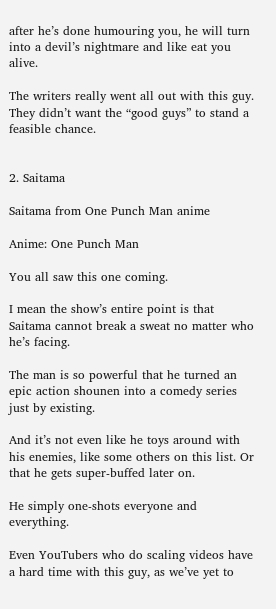after he’s done humouring you, he will turn into a devil’s nightmare and like eat you alive.

The writers really went all out with this guy. They didn’t want the “good guys” to stand a feasible chance.


2. Saitama

Saitama from One Punch Man anime

Anime: One Punch Man

You all saw this one coming.

I mean the show’s entire point is that Saitama cannot break a sweat no matter who he’s facing.

The man is so powerful that he turned an epic action shounen into a comedy series just by existing.

And it’s not even like he toys around with his enemies, like some others on this list. Or that he gets super-buffed later on.

He simply one-shots everyone and everything.

Even YouTubers who do scaling videos have a hard time with this guy, as we’ve yet to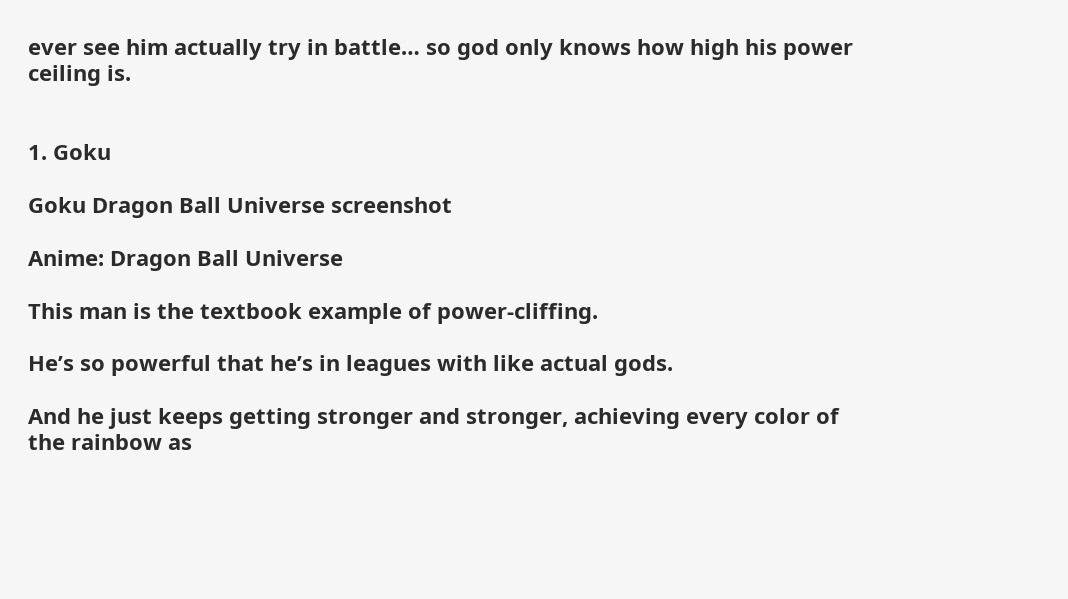ever see him actually try in battle… so god only knows how high his power ceiling is.


1. Goku

Goku Dragon Ball Universe screenshot

Anime: Dragon Ball Universe

This man is the textbook example of power-cliffing.

He’s so powerful that he’s in leagues with like actual gods.

And he just keeps getting stronger and stronger, achieving every color of the rainbow as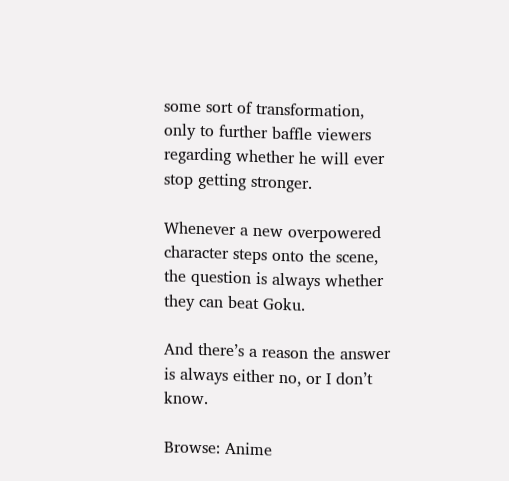some sort of transformation, only to further baffle viewers regarding whether he will ever stop getting stronger.

Whenever a new overpowered character steps onto the scene, the question is always whether they can beat Goku.

And there’s a reason the answer is always either no, or I don’t know.

Browse: Anime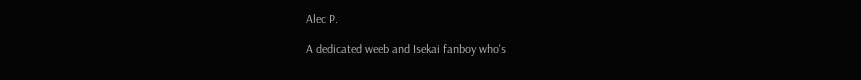Alec P.

A dedicated weeb and Isekai fanboy who's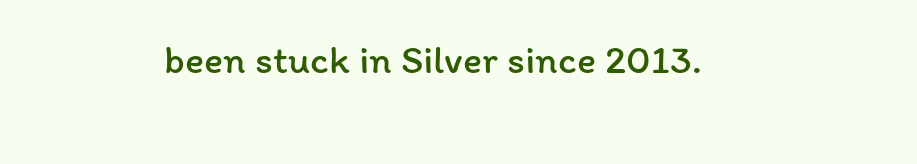been stuck in Silver since 2013.